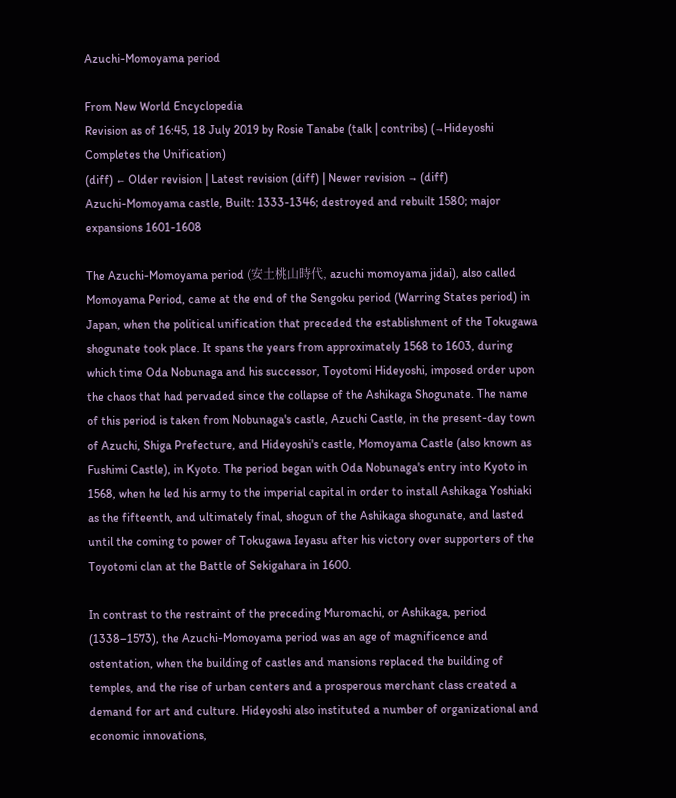Azuchi-Momoyama period

From New World Encyclopedia
Revision as of 16:45, 18 July 2019 by Rosie Tanabe (talk | contribs) (→Hideyoshi Completes the Unification)
(diff) ← Older revision | Latest revision (diff) | Newer revision → (diff)
Azuchi-Momoyama castle, Built: 1333-1346; destroyed and rebuilt 1580; major expansions 1601-1608

The Azuchi-Momoyama period (安土桃山時代, azuchi momoyama jidai), also called Momoyama Period, came at the end of the Sengoku period (Warring States period) in Japan, when the political unification that preceded the establishment of the Tokugawa shogunate took place. It spans the years from approximately 1568 to 1603, during which time Oda Nobunaga and his successor, Toyotomi Hideyoshi, imposed order upon the chaos that had pervaded since the collapse of the Ashikaga Shogunate. The name of this period is taken from Nobunaga's castle, Azuchi Castle, in the present-day town of Azuchi, Shiga Prefecture, and Hideyoshi's castle, Momoyama Castle (also known as Fushimi Castle), in Kyoto. The period began with Oda Nobunaga's entry into Kyoto in 1568, when he led his army to the imperial capital in order to install Ashikaga Yoshiaki as the fifteenth, and ultimately final, shogun of the Ashikaga shogunate, and lasted until the coming to power of Tokugawa Ieyasu after his victory over supporters of the Toyotomi clan at the Battle of Sekigahara in 1600.

In contrast to the restraint of the preceding Muromachi, or Ashikaga, period (1338–1573), the Azuchi-Momoyama period was an age of magnificence and ostentation, when the building of castles and mansions replaced the building of temples, and the rise of urban centers and a prosperous merchant class created a demand for art and culture. Hideyoshi also instituted a number of organizational and economic innovations,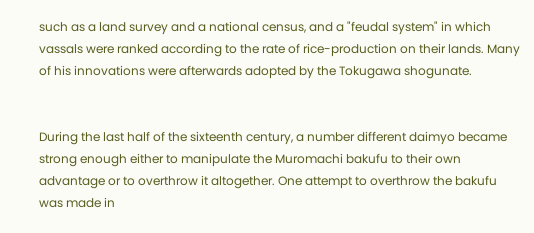such as a land survey and a national census, and a "feudal system" in which vassals were ranked according to the rate of rice-production on their lands. Many of his innovations were afterwards adopted by the Tokugawa shogunate.


During the last half of the sixteenth century, a number different daimyo became strong enough either to manipulate the Muromachi bakufu to their own advantage or to overthrow it altogether. One attempt to overthrow the bakufu was made in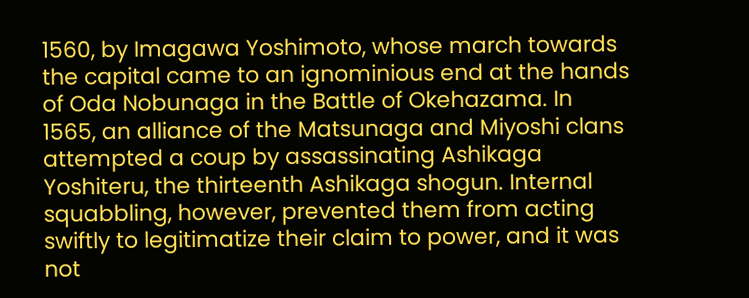1560, by Imagawa Yoshimoto, whose march towards the capital came to an ignominious end at the hands of Oda Nobunaga in the Battle of Okehazama. In 1565, an alliance of the Matsunaga and Miyoshi clans attempted a coup by assassinating Ashikaga Yoshiteru, the thirteenth Ashikaga shogun. Internal squabbling, however, prevented them from acting swiftly to legitimatize their claim to power, and it was not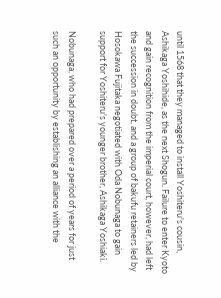until 1568 that they managed to install Yoshiteru's cousin, Ashikaga Yoshihide, as the next Shogun. Failure to enter Kyoto and gain recognition from the imperial court, however, had left the succession in doubt, and a group of bakufu retainers led by Hosokawa Fujitaka negotiated with Oda Nobunaga to gain support for Yoshiteru's younger brother, Ashikaga Yoshiaki.

Nobunaga, who had prepared over a period of years for just such an opportunity by establishing an alliance with the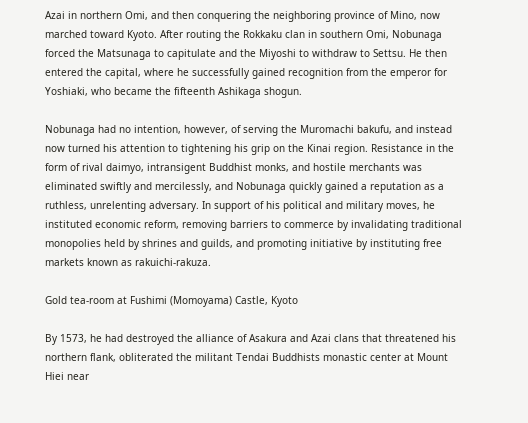Azai in northern Omi, and then conquering the neighboring province of Mino, now marched toward Kyoto. After routing the Rokkaku clan in southern Omi, Nobunaga forced the Matsunaga to capitulate and the Miyoshi to withdraw to Settsu. He then entered the capital, where he successfully gained recognition from the emperor for Yoshiaki, who became the fifteenth Ashikaga shogun.

Nobunaga had no intention, however, of serving the Muromachi bakufu, and instead now turned his attention to tightening his grip on the Kinai region. Resistance in the form of rival daimyo, intransigent Buddhist monks, and hostile merchants was eliminated swiftly and mercilessly, and Nobunaga quickly gained a reputation as a ruthless, unrelenting adversary. In support of his political and military moves, he instituted economic reform, removing barriers to commerce by invalidating traditional monopolies held by shrines and guilds, and promoting initiative by instituting free markets known as rakuichi-rakuza.

Gold tea-room at Fushimi (Momoyama) Castle, Kyoto

By 1573, he had destroyed the alliance of Asakura and Azai clans that threatened his northern flank, obliterated the militant Tendai Buddhists monastic center at Mount Hiei near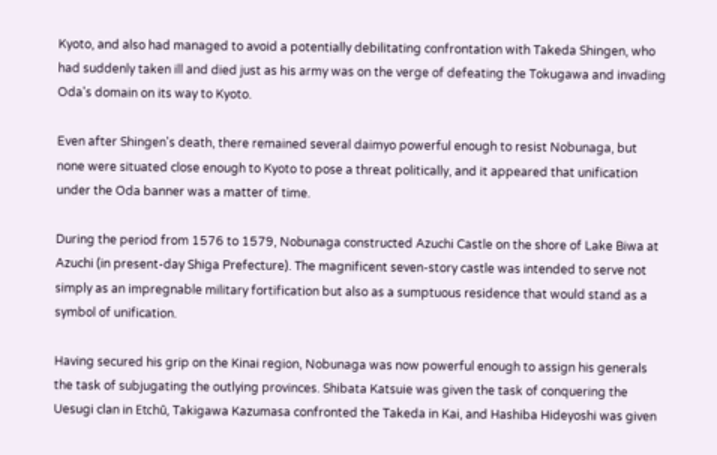Kyoto, and also had managed to avoid a potentially debilitating confrontation with Takeda Shingen, who had suddenly taken ill and died just as his army was on the verge of defeating the Tokugawa and invading Oda's domain on its way to Kyoto.

Even after Shingen's death, there remained several daimyo powerful enough to resist Nobunaga, but none were situated close enough to Kyoto to pose a threat politically, and it appeared that unification under the Oda banner was a matter of time.

During the period from 1576 to 1579, Nobunaga constructed Azuchi Castle on the shore of Lake Biwa at Azuchi (in present-day Shiga Prefecture). The magnificent seven-story castle was intended to serve not simply as an impregnable military fortification but also as a sumptuous residence that would stand as a symbol of unification.

Having secured his grip on the Kinai region, Nobunaga was now powerful enough to assign his generals the task of subjugating the outlying provinces. Shibata Katsuie was given the task of conquering the Uesugi clan in Etchū, Takigawa Kazumasa confronted the Takeda in Kai, and Hashiba Hideyoshi was given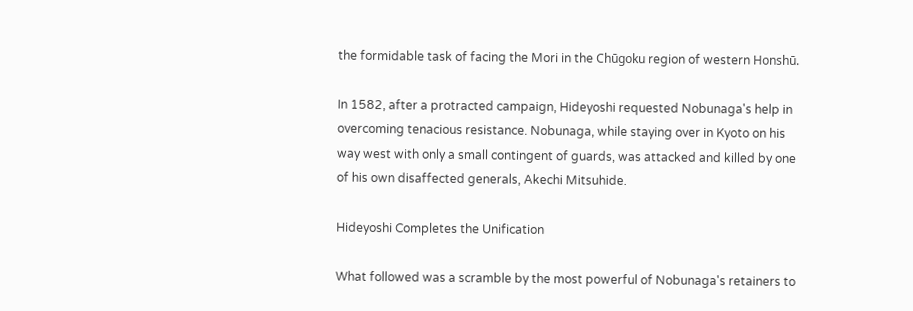the formidable task of facing the Mori in the Chūgoku region of western Honshū.

In 1582, after a protracted campaign, Hideyoshi requested Nobunaga's help in overcoming tenacious resistance. Nobunaga, while staying over in Kyoto on his way west with only a small contingent of guards, was attacked and killed by one of his own disaffected generals, Akechi Mitsuhide.

Hideyoshi Completes the Unification

What followed was a scramble by the most powerful of Nobunaga's retainers to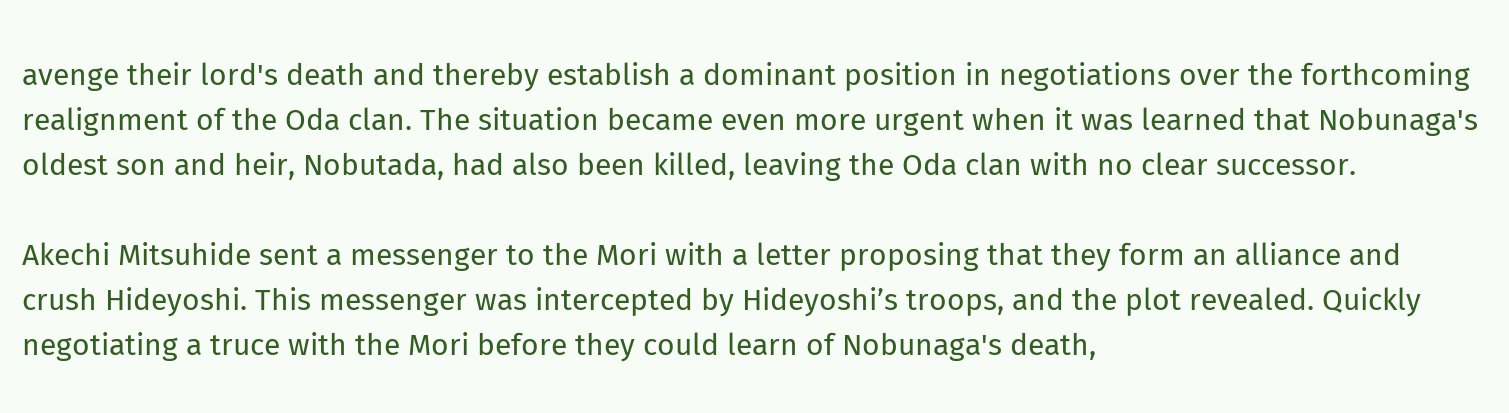avenge their lord's death and thereby establish a dominant position in negotiations over the forthcoming realignment of the Oda clan. The situation became even more urgent when it was learned that Nobunaga's oldest son and heir, Nobutada, had also been killed, leaving the Oda clan with no clear successor.

Akechi Mitsuhide sent a messenger to the Mori with a letter proposing that they form an alliance and crush Hideyoshi. This messenger was intercepted by Hideyoshi’s troops, and the plot revealed. Quickly negotiating a truce with the Mori before they could learn of Nobunaga's death,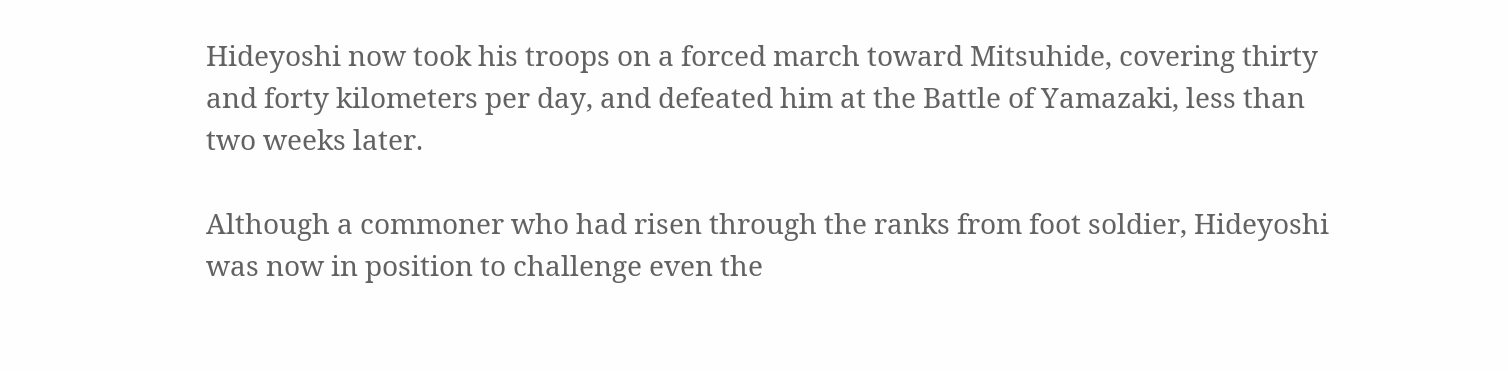Hideyoshi now took his troops on a forced march toward Mitsuhide, covering thirty and forty kilometers per day, and defeated him at the Battle of Yamazaki, less than two weeks later.

Although a commoner who had risen through the ranks from foot soldier, Hideyoshi was now in position to challenge even the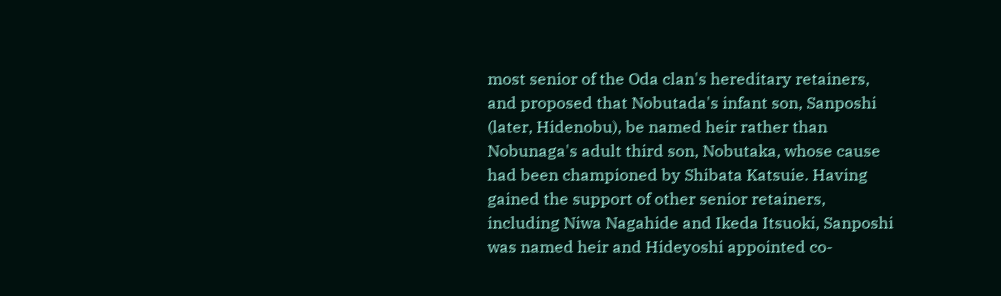most senior of the Oda clan's hereditary retainers, and proposed that Nobutada's infant son, Sanposhi (later, Hidenobu), be named heir rather than Nobunaga's adult third son, Nobutaka, whose cause had been championed by Shibata Katsuie. Having gained the support of other senior retainers, including Niwa Nagahide and Ikeda Itsuoki, Sanposhi was named heir and Hideyoshi appointed co-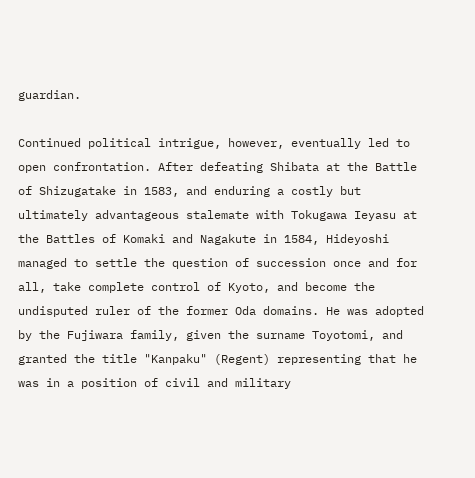guardian.

Continued political intrigue, however, eventually led to open confrontation. After defeating Shibata at the Battle of Shizugatake in 1583, and enduring a costly but ultimately advantageous stalemate with Tokugawa Ieyasu at the Battles of Komaki and Nagakute in 1584, Hideyoshi managed to settle the question of succession once and for all, take complete control of Kyoto, and become the undisputed ruler of the former Oda domains. He was adopted by the Fujiwara family, given the surname Toyotomi, and granted the title "Kanpaku" (Regent) representing that he was in a position of civil and military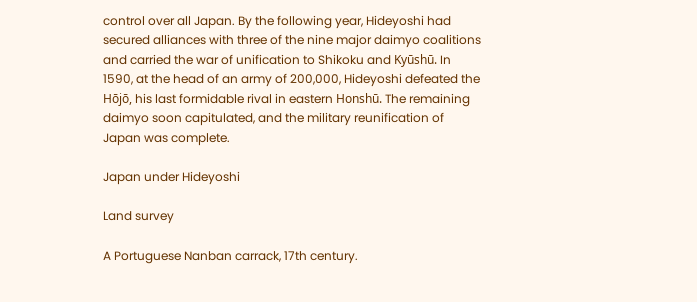control over all Japan. By the following year, Hideyoshi had secured alliances with three of the nine major daimyo coalitions and carried the war of unification to Shikoku and Kyūshū. In 1590, at the head of an army of 200,000, Hideyoshi defeated the Hōjō, his last formidable rival in eastern Honshū. The remaining daimyo soon capitulated, and the military reunification of Japan was complete.

Japan under Hideyoshi

Land survey

A Portuguese Nanban carrack, 17th century.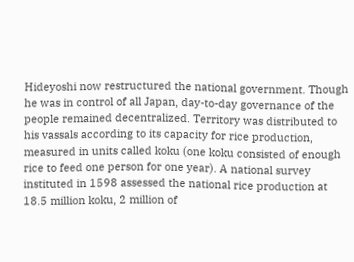Hideyoshi now restructured the national government. Though he was in control of all Japan, day-to-day governance of the people remained decentralized. Territory was distributed to his vassals according to its capacity for rice production, measured in units called koku (one koku consisted of enough rice to feed one person for one year). A national survey instituted in 1598 assessed the national rice production at 18.5 million koku, 2 million of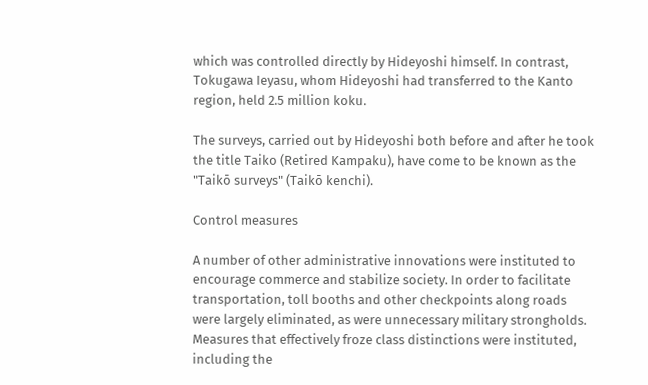which was controlled directly by Hideyoshi himself. In contrast, Tokugawa Ieyasu, whom Hideyoshi had transferred to the Kanto region, held 2.5 million koku.

The surveys, carried out by Hideyoshi both before and after he took the title Taiko (Retired Kampaku), have come to be known as the "Taikō surveys" (Taikō kenchi).

Control measures

A number of other administrative innovations were instituted to encourage commerce and stabilize society. In order to facilitate transportation, toll booths and other checkpoints along roads were largely eliminated, as were unnecessary military strongholds. Measures that effectively froze class distinctions were instituted, including the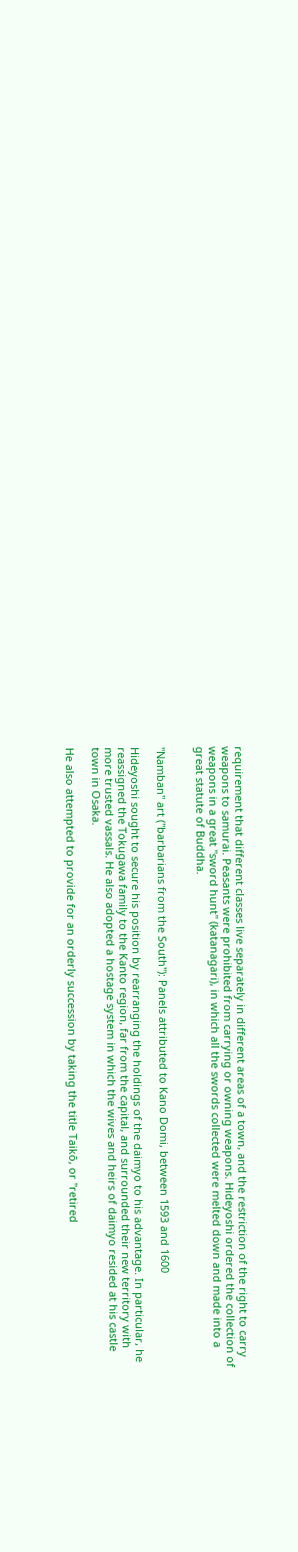requirement that different classes live separately in different areas of a town, and the restriction of the right to carry weapons to samurai. Peasants were prohibited from carrying or owning weapons. Hideyoshi ordered the collection of weapons in a great "sword hunt" (katanagari), in which all the swords collected were melted down and made into a great statute of Buddha.


"Namban" art ("barbarians from the South"): Panels attributed to Kano Domi, between 1593 and 1600

Hideyoshi sought to secure his position by rearranging the holdings of the daimyo to his advantage. In particular, he reassigned the Tokugawa family to the Kanto region, far from the capital, and surrounded their new territory with more trusted vassals. He also adopted a hostage system in which the wives and heirs of daimyo resided at his castle town in Osaka.

He also attempted to provide for an orderly succession by taking the title Taikō, or "retired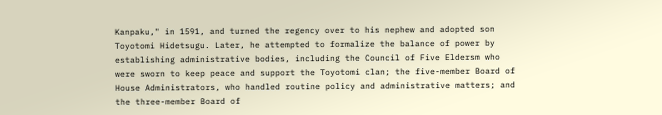Kanpaku," in 1591, and turned the regency over to his nephew and adopted son Toyotomi Hidetsugu. Later, he attempted to formalize the balance of power by establishing administrative bodies, including the Council of Five Eldersm who were sworn to keep peace and support the Toyotomi clan; the five-member Board of House Administrators, who handled routine policy and administrative matters; and the three-member Board of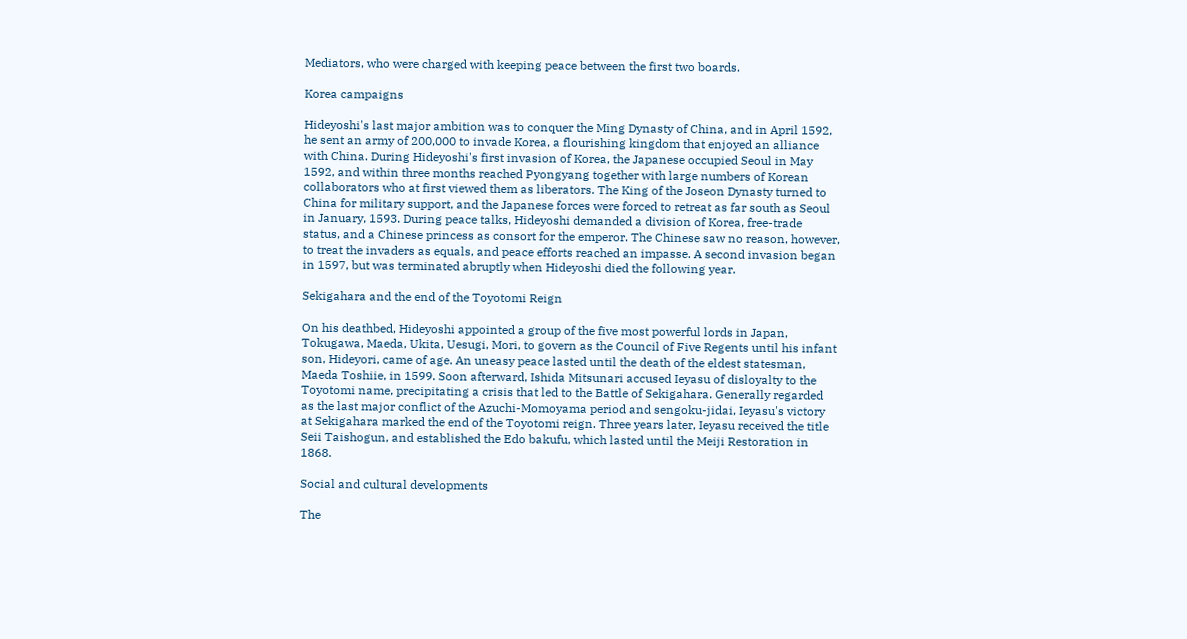Mediators, who were charged with keeping peace between the first two boards.

Korea campaigns

Hideyoshi's last major ambition was to conquer the Ming Dynasty of China, and in April 1592, he sent an army of 200,000 to invade Korea, a flourishing kingdom that enjoyed an alliance with China. During Hideyoshi's first invasion of Korea, the Japanese occupied Seoul in May 1592, and within three months reached Pyongyang together with large numbers of Korean collaborators who at first viewed them as liberators. The King of the Joseon Dynasty turned to China for military support, and the Japanese forces were forced to retreat as far south as Seoul in January, 1593. During peace talks, Hideyoshi demanded a division of Korea, free-trade status, and a Chinese princess as consort for the emperor. The Chinese saw no reason, however, to treat the invaders as equals, and peace efforts reached an impasse. A second invasion began in 1597, but was terminated abruptly when Hideyoshi died the following year.

Sekigahara and the end of the Toyotomi Reign

On his deathbed, Hideyoshi appointed a group of the five most powerful lords in Japan, Tokugawa, Maeda, Ukita, Uesugi, Mori, to govern as the Council of Five Regents until his infant son, Hideyori, came of age. An uneasy peace lasted until the death of the eldest statesman, Maeda Toshiie, in 1599. Soon afterward, Ishida Mitsunari accused Ieyasu of disloyalty to the Toyotomi name, precipitating a crisis that led to the Battle of Sekigahara. Generally regarded as the last major conflict of the Azuchi-Momoyama period and sengoku-jidai, Ieyasu's victory at Sekigahara marked the end of the Toyotomi reign. Three years later, Ieyasu received the title Seii Taishogun, and established the Edo bakufu, which lasted until the Meiji Restoration in 1868.

Social and cultural developments

The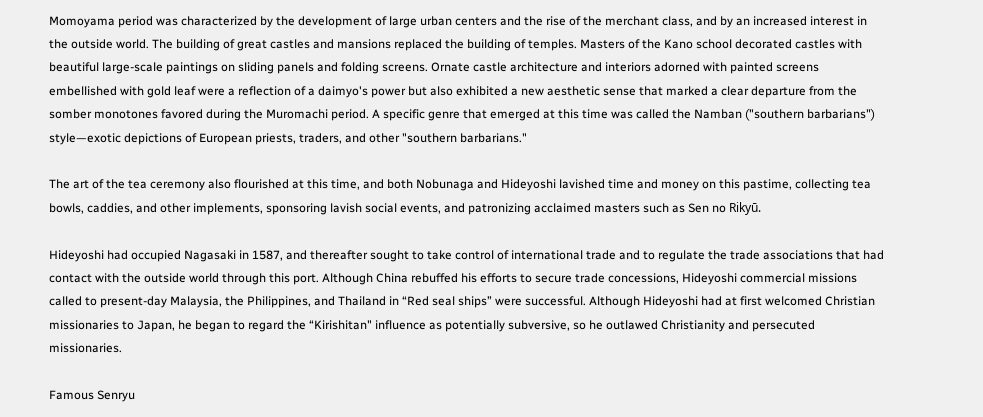Momoyama period was characterized by the development of large urban centers and the rise of the merchant class, and by an increased interest in the outside world. The building of great castles and mansions replaced the building of temples. Masters of the Kano school decorated castles with beautiful large-scale paintings on sliding panels and folding screens. Ornate castle architecture and interiors adorned with painted screens embellished with gold leaf were a reflection of a daimyo's power but also exhibited a new aesthetic sense that marked a clear departure from the somber monotones favored during the Muromachi period. A specific genre that emerged at this time was called the Namban ("southern barbarians") style—exotic depictions of European priests, traders, and other "southern barbarians."

The art of the tea ceremony also flourished at this time, and both Nobunaga and Hideyoshi lavished time and money on this pastime, collecting tea bowls, caddies, and other implements, sponsoring lavish social events, and patronizing acclaimed masters such as Sen no Rikyū.

Hideyoshi had occupied Nagasaki in 1587, and thereafter sought to take control of international trade and to regulate the trade associations that had contact with the outside world through this port. Although China rebuffed his efforts to secure trade concessions, Hideyoshi commercial missions called to present-day Malaysia, the Philippines, and Thailand in “Red seal ships” were successful. Although Hideyoshi had at first welcomed Christian missionaries to Japan, he began to regard the “Kirishitan" influence as potentially subversive, so he outlawed Christianity and persecuted missionaries.

Famous Senryu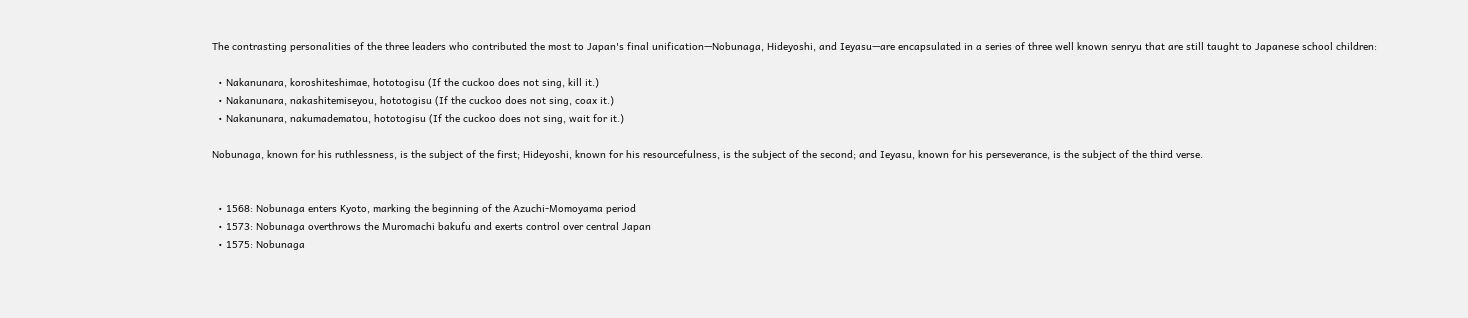The contrasting personalities of the three leaders who contributed the most to Japan's final unification—Nobunaga, Hideyoshi, and Ieyasu—are encapsulated in a series of three well known senryu that are still taught to Japanese school children:

  • Nakanunara, koroshiteshimae, hototogisu (If the cuckoo does not sing, kill it.)
  • Nakanunara, nakashitemiseyou, hototogisu (If the cuckoo does not sing, coax it.)
  • Nakanunara, nakumadematou, hototogisu (If the cuckoo does not sing, wait for it.)

Nobunaga, known for his ruthlessness, is the subject of the first; Hideyoshi, known for his resourcefulness, is the subject of the second; and Ieyasu, known for his perseverance, is the subject of the third verse.


  • 1568: Nobunaga enters Kyoto, marking the beginning of the Azuchi-Momoyama period
  • 1573: Nobunaga overthrows the Muromachi bakufu and exerts control over central Japan
  • 1575: Nobunaga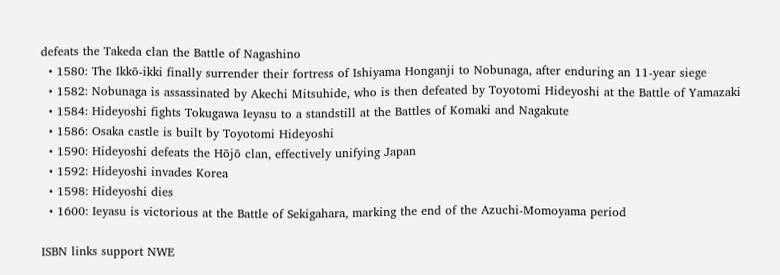defeats the Takeda clan the Battle of Nagashino
  • 1580: The Ikkō-ikki finally surrender their fortress of Ishiyama Honganji to Nobunaga, after enduring an 11-year siege
  • 1582: Nobunaga is assassinated by Akechi Mitsuhide, who is then defeated by Toyotomi Hideyoshi at the Battle of Yamazaki
  • 1584: Hideyoshi fights Tokugawa Ieyasu to a standstill at the Battles of Komaki and Nagakute
  • 1586: Osaka castle is built by Toyotomi Hideyoshi
  • 1590: Hideyoshi defeats the Hōjō clan, effectively unifying Japan
  • 1592: Hideyoshi invades Korea
  • 1598: Hideyoshi dies
  • 1600: Ieyasu is victorious at the Battle of Sekigahara, marking the end of the Azuchi-Momoyama period

ISBN links support NWE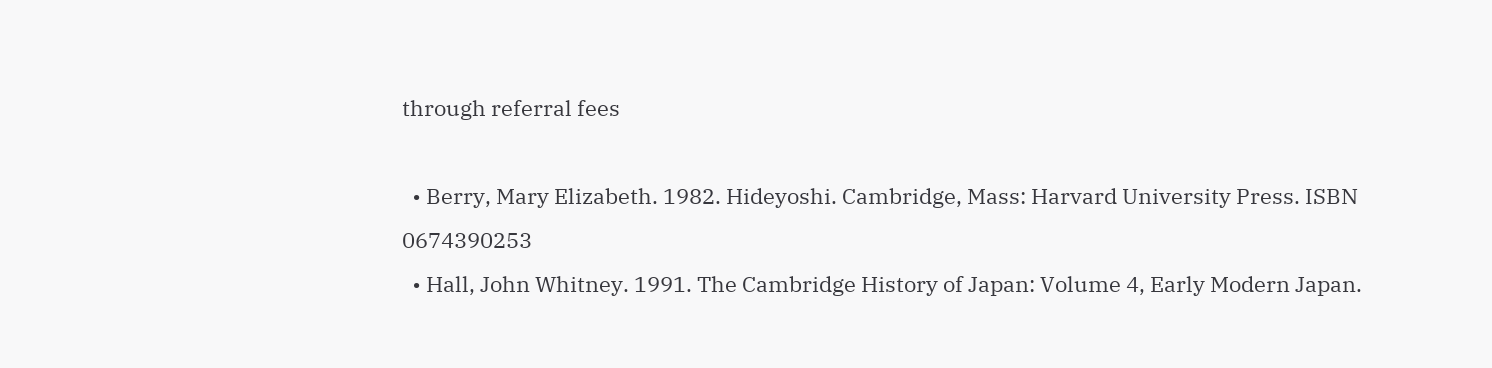through referral fees

  • Berry, Mary Elizabeth. 1982. Hideyoshi. Cambridge, Mass: Harvard University Press. ISBN 0674390253
  • Hall, John Whitney. 1991. The Cambridge History of Japan: Volume 4, Early Modern Japan.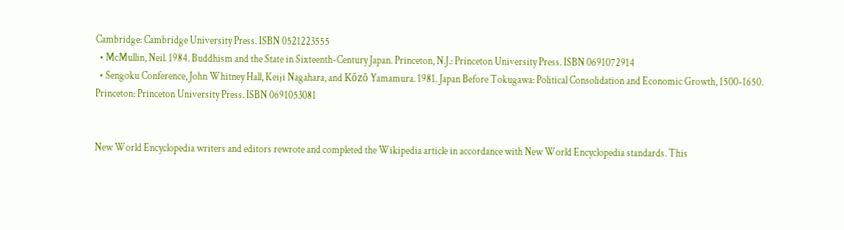Cambridge: Cambridge University Press. ISBN 0521223555
  • McMullin, Neil. 1984. Buddhism and the State in Sixteenth-Century Japan. Princeton, N.J.: Princeton University Press. ISBN 0691072914
  • Sengoku Conference, John Whitney Hall, Keiji Nagahara, and Kōzō Yamamura. 1981. Japan Before Tokugawa: Political Consolidation and Economic Growth, 1500-1650. Princeton: Princeton University Press. ISBN 0691053081


New World Encyclopedia writers and editors rewrote and completed the Wikipedia article in accordance with New World Encyclopedia standards. This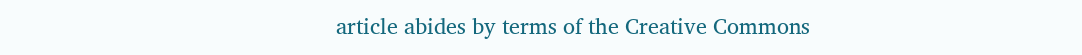article abides by terms of the Creative Commons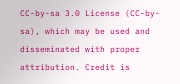CC-by-sa 3.0 License (CC-by-sa), which may be used and disseminated with proper attribution. Credit is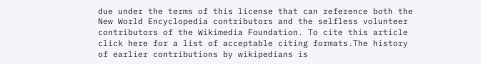due under the terms of this license that can reference both the New World Encyclopedia contributors and the selfless volunteer contributors of the Wikimedia Foundation. To cite this article click here for a list of acceptable citing formats.The history of earlier contributions by wikipedians is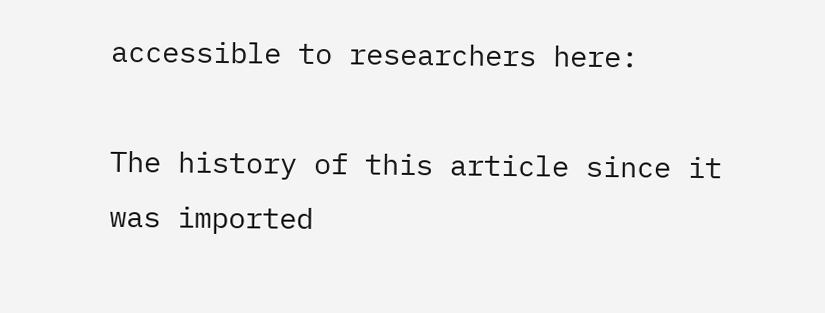accessible to researchers here:

The history of this article since it was imported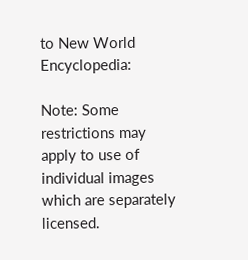to New World Encyclopedia:

Note: Some restrictions may apply to use of individual images which are separately licensed.